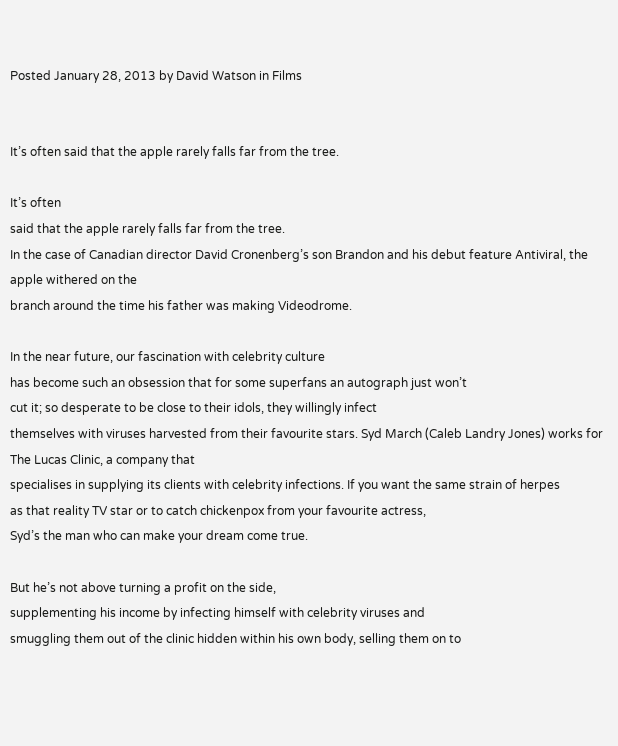Posted January 28, 2013 by David Watson in Films


It’s often said that the apple rarely falls far from the tree.

It’s often
said that the apple rarely falls far from the tree.
In the case of Canadian director David Cronenberg’s son Brandon and his debut feature Antiviral, the apple withered on the
branch around the time his father was making Videodrome.

In the near future, our fascination with celebrity culture
has become such an obsession that for some superfans an autograph just won’t
cut it; so desperate to be close to their idols, they willingly infect
themselves with viruses harvested from their favourite stars. Syd March (Caleb Landry Jones) works for The Lucas Clinic, a company that
specialises in supplying its clients with celebrity infections. If you want the same strain of herpes
as that reality TV star or to catch chickenpox from your favourite actress,
Syd’s the man who can make your dream come true.

But he’s not above turning a profit on the side,
supplementing his income by infecting himself with celebrity viruses and
smuggling them out of the clinic hidden within his own body, selling them on to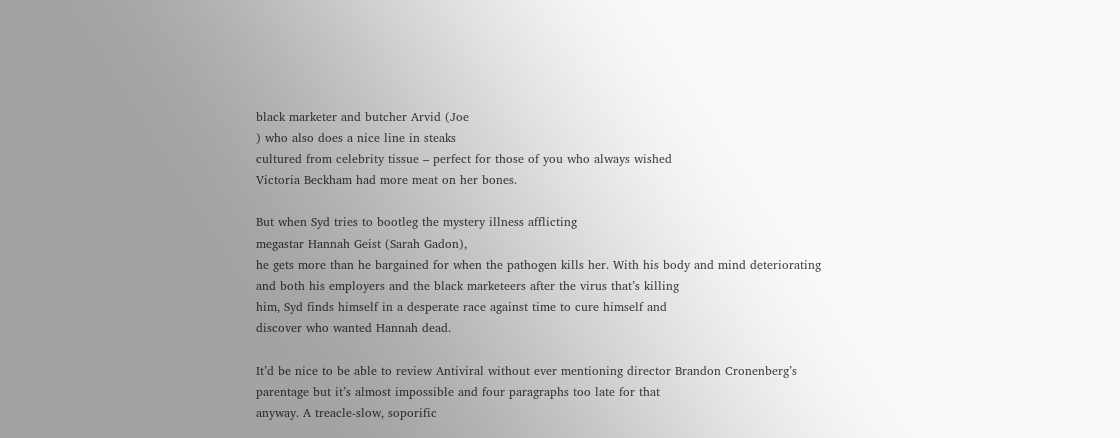black marketer and butcher Arvid (Joe
) who also does a nice line in steaks
cultured from celebrity tissue – perfect for those of you who always wished
Victoria Beckham had more meat on her bones.

But when Syd tries to bootleg the mystery illness afflicting
megastar Hannah Geist (Sarah Gadon),
he gets more than he bargained for when the pathogen kills her. With his body and mind deteriorating
and both his employers and the black marketeers after the virus that’s killing
him, Syd finds himself in a desperate race against time to cure himself and
discover who wanted Hannah dead.

It’d be nice to be able to review Antiviral without ever mentioning director Brandon Cronenberg’s
parentage but it’s almost impossible and four paragraphs too late for that
anyway. A treacle-slow, soporific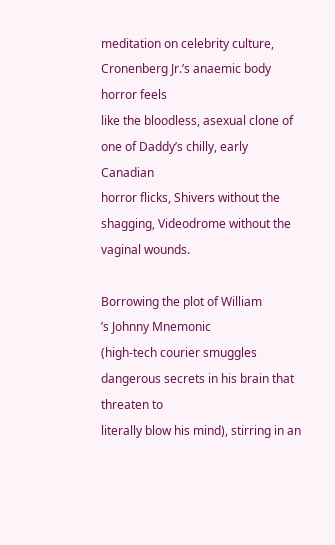meditation on celebrity culture, Cronenberg Jr.’s anaemic body horror feels
like the bloodless, asexual clone of one of Daddy’s chilly, early Canadian
horror flicks, Shivers without the
shagging, Videodrome without the
vaginal wounds.

Borrowing the plot of William
’s Johnny Mnemonic
(high-tech courier smuggles dangerous secrets in his brain that threaten to
literally blow his mind), stirring in an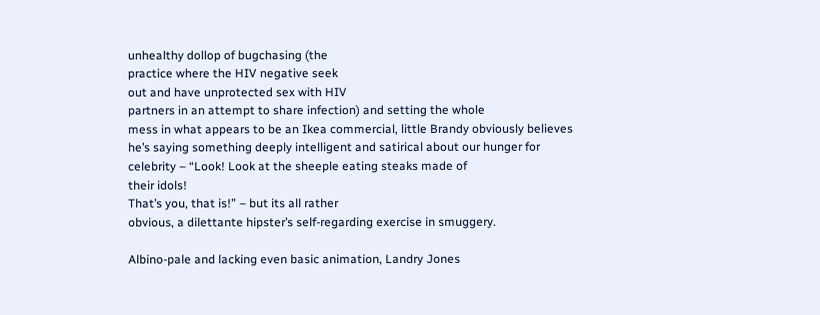unhealthy dollop of bugchasing (the
practice where the HIV negative seek
out and have unprotected sex with HIV
partners in an attempt to share infection) and setting the whole
mess in what appears to be an Ikea commercial, little Brandy obviously believes
he’s saying something deeply intelligent and satirical about our hunger for
celebrity – “Look! Look at the sheeple eating steaks made of
their idols!
That’s you, that is!” – but its all rather
obvious, a dilettante hipster’s self-regarding exercise in smuggery.

Albino-pale and lacking even basic animation, Landry Jones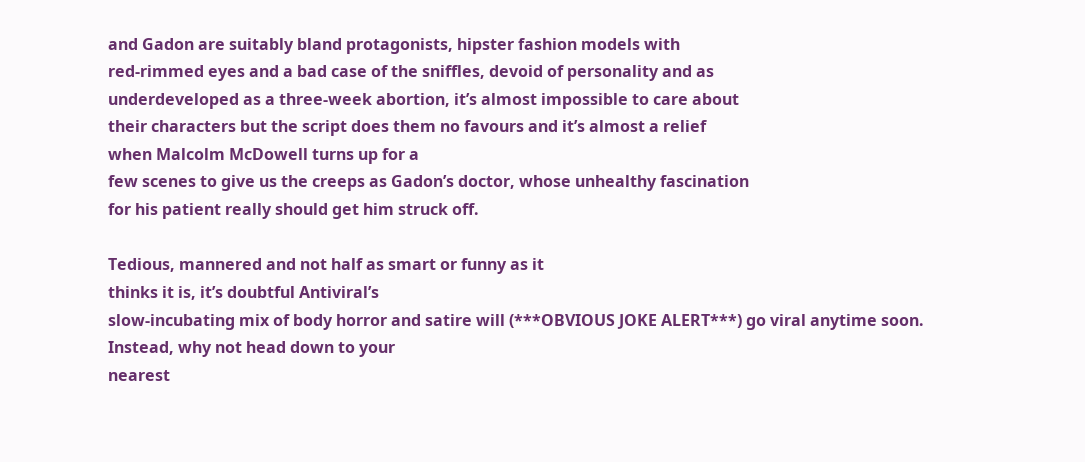and Gadon are suitably bland protagonists, hipster fashion models with
red-rimmed eyes and a bad case of the sniffles, devoid of personality and as
underdeveloped as a three-week abortion, it’s almost impossible to care about
their characters but the script does them no favours and it’s almost a relief
when Malcolm McDowell turns up for a
few scenes to give us the creeps as Gadon’s doctor, whose unhealthy fascination
for his patient really should get him struck off.

Tedious, mannered and not half as smart or funny as it
thinks it is, it’s doubtful Antiviral’s
slow-incubating mix of body horror and satire will (***OBVIOUS JOKE ALERT***) go viral anytime soon. Instead, why not head down to your
nearest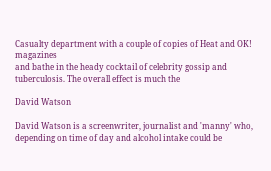Casualty department with a couple of copies of Heat and OK! magazines
and bathe in the heady cocktail of celebrity gossip and tuberculosis. The overall effect is much the

David Watson

David Watson is a screenwriter, journalist and 'manny' who, depending on time of day and alcohol intake could be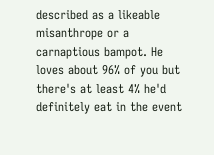described as a likeable misanthrope or a carnaptious bampot. He loves about 96% of you but there's at least 4% he'd definitely eat in the event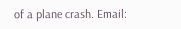of a plane crash. Email: